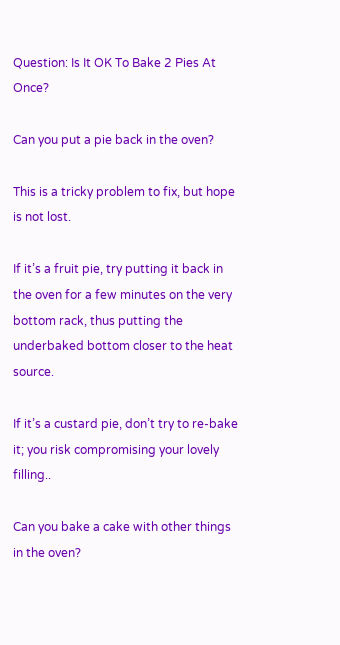Question: Is It OK To Bake 2 Pies At Once?

Can you put a pie back in the oven?

This is a tricky problem to fix, but hope is not lost.

If it’s a fruit pie, try putting it back in the oven for a few minutes on the very bottom rack, thus putting the underbaked bottom closer to the heat source.

If it’s a custard pie, don’t try to re-bake it; you risk compromising your lovely filling..

Can you bake a cake with other things in the oven?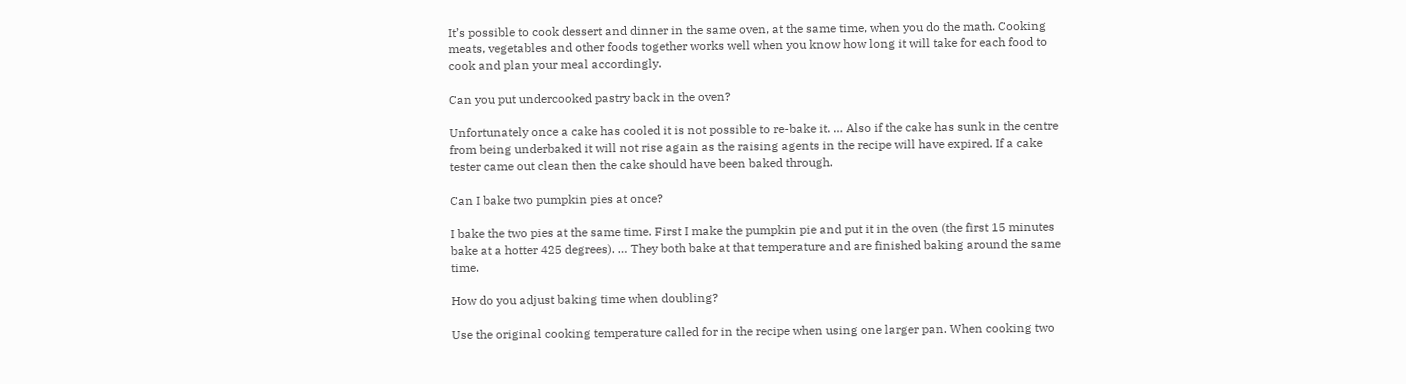It’s possible to cook dessert and dinner in the same oven, at the same time, when you do the math. Cooking meats, vegetables and other foods together works well when you know how long it will take for each food to cook and plan your meal accordingly.

Can you put undercooked pastry back in the oven?

Unfortunately once a cake has cooled it is not possible to re-bake it. … Also if the cake has sunk in the centre from being underbaked it will not rise again as the raising agents in the recipe will have expired. If a cake tester came out clean then the cake should have been baked through.

Can I bake two pumpkin pies at once?

I bake the two pies at the same time. First I make the pumpkin pie and put it in the oven (the first 15 minutes bake at a hotter 425 degrees). … They both bake at that temperature and are finished baking around the same time.

How do you adjust baking time when doubling?

Use the original cooking temperature called for in the recipe when using one larger pan. When cooking two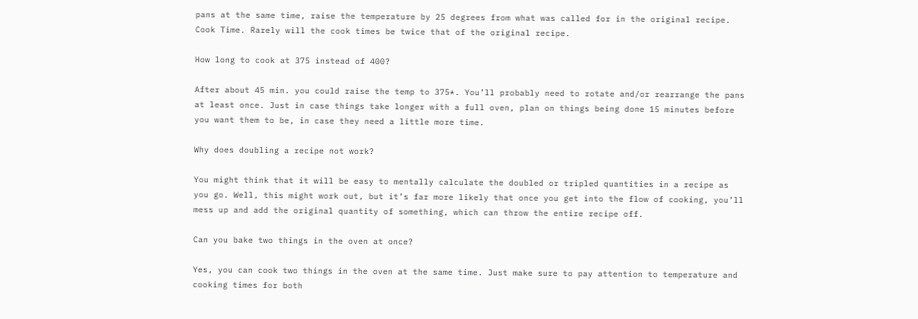pans at the same time, raise the temperature by 25 degrees from what was called for in the original recipe. Cook Time. Rarely will the cook times be twice that of the original recipe.

How long to cook at 375 instead of 400?

After about 45 min. you could raise the temp to 375*. You’ll probably need to rotate and/or rearrange the pans at least once. Just in case things take longer with a full oven, plan on things being done 15 minutes before you want them to be, in case they need a little more time.

Why does doubling a recipe not work?

You might think that it will be easy to mentally calculate the doubled or tripled quantities in a recipe as you go. Well, this might work out, but it’s far more likely that once you get into the flow of cooking, you’ll mess up and add the original quantity of something, which can throw the entire recipe off.

Can you bake two things in the oven at once?

Yes, you can cook two things in the oven at the same time. Just make sure to pay attention to temperature and cooking times for both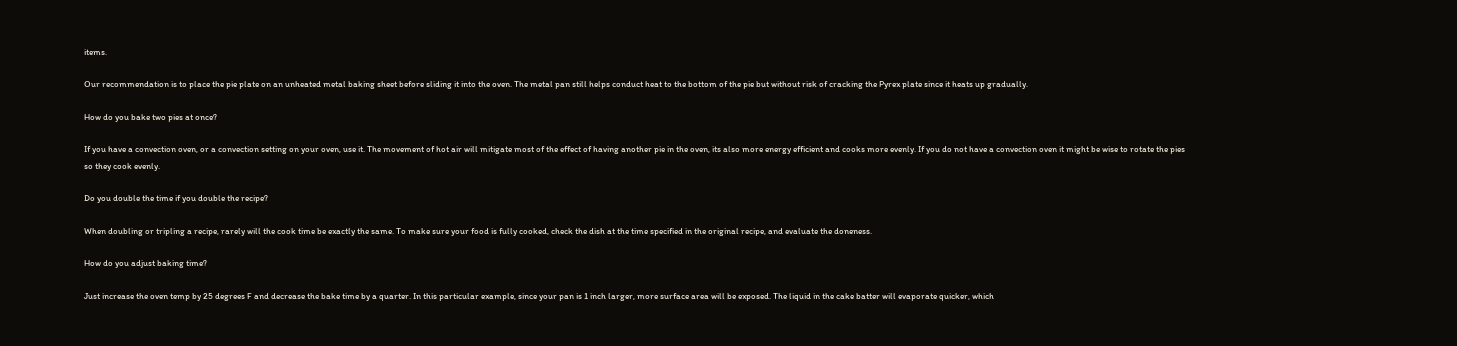items.

Our recommendation is to place the pie plate on an unheated metal baking sheet before sliding it into the oven. The metal pan still helps conduct heat to the bottom of the pie but without risk of cracking the Pyrex plate since it heats up gradually.

How do you bake two pies at once?

If you have a convection oven, or a convection setting on your oven, use it. The movement of hot air will mitigate most of the effect of having another pie in the oven, its also more energy efficient and cooks more evenly. If you do not have a convection oven it might be wise to rotate the pies so they cook evenly.

Do you double the time if you double the recipe?

When doubling or tripling a recipe, rarely will the cook time be exactly the same. To make sure your food is fully cooked, check the dish at the time specified in the original recipe, and evaluate the doneness.

How do you adjust baking time?

Just increase the oven temp by 25 degrees F and decrease the bake time by a quarter. In this particular example, since your pan is 1 inch larger, more surface area will be exposed. The liquid in the cake batter will evaporate quicker, which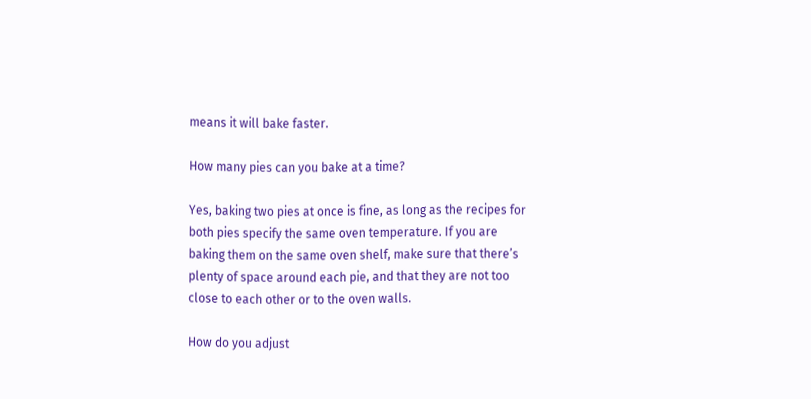means it will bake faster.

How many pies can you bake at a time?

Yes, baking two pies at once is fine, as long as the recipes for both pies specify the same oven temperature. If you are baking them on the same oven shelf, make sure that there’s plenty of space around each pie, and that they are not too close to each other or to the oven walls.

How do you adjust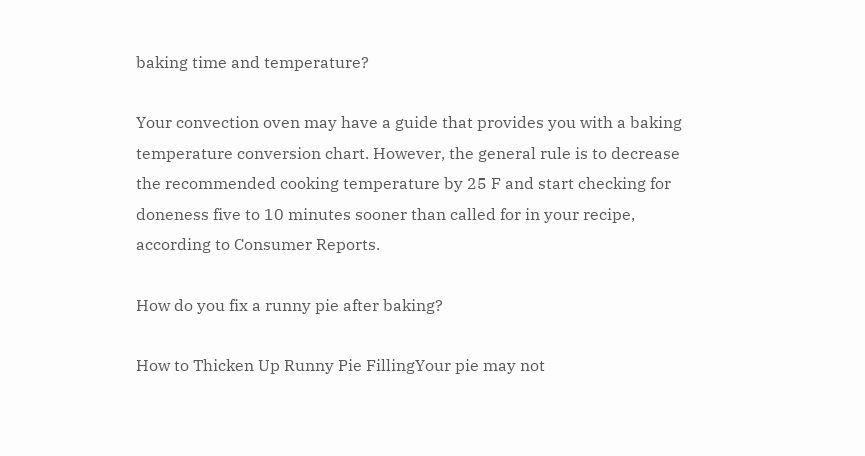baking time and temperature?

Your convection oven may have a guide that provides you with a baking temperature conversion chart. However, the general rule is to decrease the recommended cooking temperature by 25 F and start checking for doneness five to 10 minutes sooner than called for in your recipe, according to Consumer Reports.

How do you fix a runny pie after baking?

How to Thicken Up Runny Pie FillingYour pie may not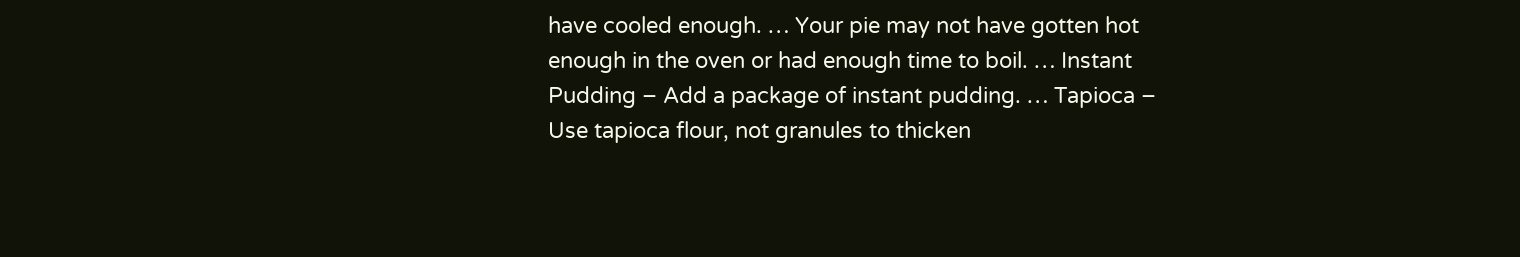have cooled enough. … Your pie may not have gotten hot enough in the oven or had enough time to boil. … Instant Pudding – Add a package of instant pudding. … Tapioca – Use tapioca flour, not granules to thicken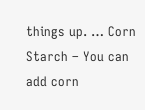things up. … Corn Starch – You can add corn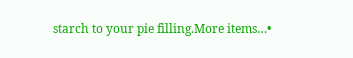starch to your pie filling.More items…•